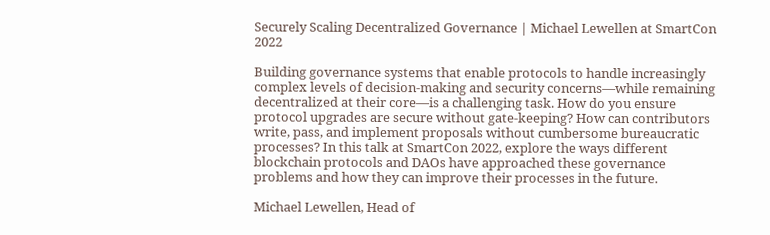Securely Scaling Decentralized Governance | Michael Lewellen at SmartCon 2022

Building governance systems that enable protocols to handle increasingly complex levels of decision-making and security concerns—while remaining decentralized at their core—is a challenging task. How do you ensure protocol upgrades are secure without gate-keeping? How can contributors write, pass, and implement proposals without cumbersome bureaucratic processes? In this talk at SmartCon 2022, explore the ways different blockchain protocols and DAOs have approached these governance problems and how they can improve their processes in the future.

Michael Lewellen, Head of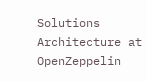Solutions Architecture at OpenZeppelin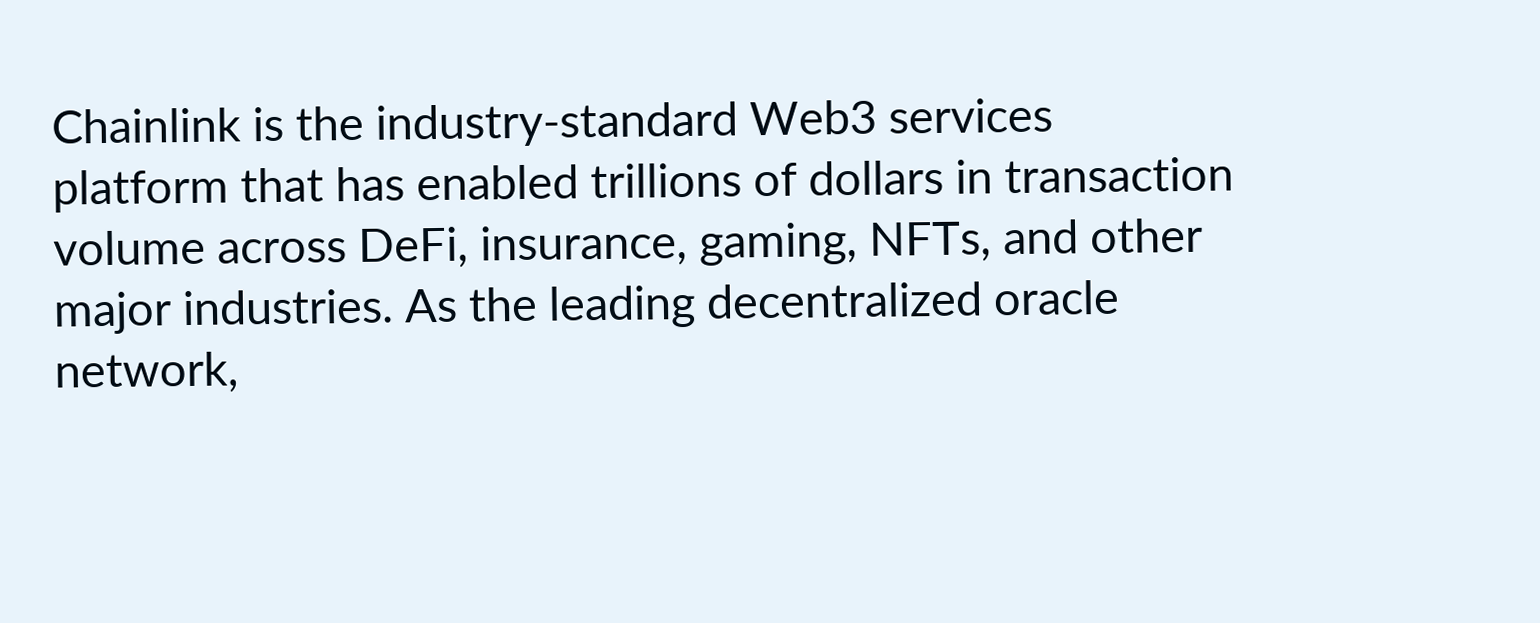Chainlink is the industry-standard Web3 services platform that has enabled trillions of dollars in transaction volume across DeFi, insurance, gaming, NFTs, and other major industries. As the leading decentralized oracle network,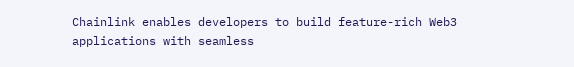Chainlink enables developers to build feature-rich Web3 applications with seamless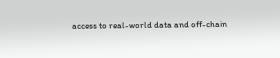access to real-world data and off-chain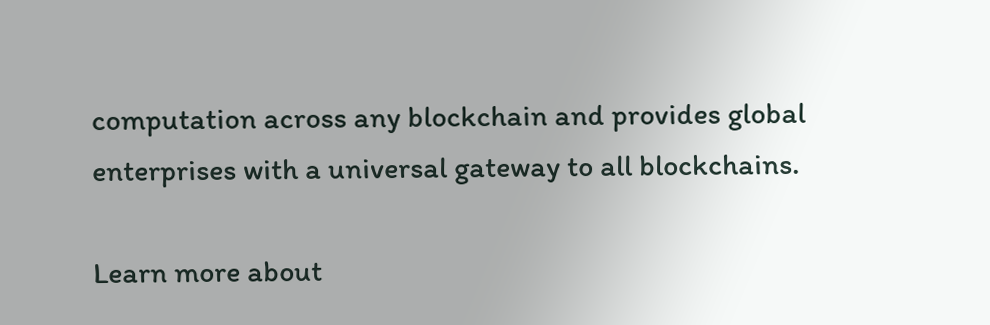computation across any blockchain and provides global enterprises with a universal gateway to all blockchains.

Learn more about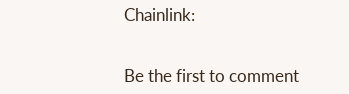Chainlink:


Be the first to comment